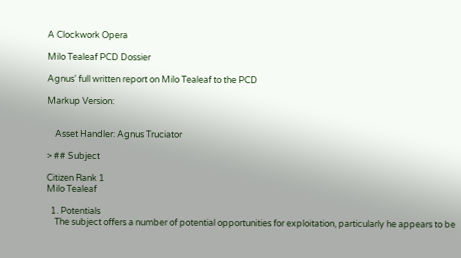A Clockwork Opera

Milo Tealeaf PCD Dossier

Agnus' full written report on Milo Tealeaf to the PCD

Markup Version:


    Asset Handler: Agnus Truciator

> ## Subject

Citizen Rank 1
Milo Tealeaf

  1. Potentials
    The subject offers a number of potential opportunities for exploitation, particularly he appears to be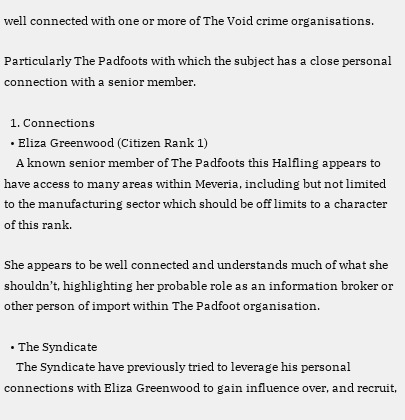well connected with one or more of The Void crime organisations.

Particularly The Padfoots with which the subject has a close personal connection with a senior member.

  1. Connections
  • Eliza Greenwood (Citizen Rank 1)
    A known senior member of The Padfoots this Halfling appears to have access to many areas within Meveria, including but not limited to the manufacturing sector which should be off limits to a character of this rank.

She appears to be well connected and understands much of what she shouldn’t, highlighting her probable role as an information broker or other person of import within The Padfoot organisation.

  • The Syndicate
    The Syndicate have previously tried to leverage his personal connections with Eliza Greenwood to gain influence over, and recruit,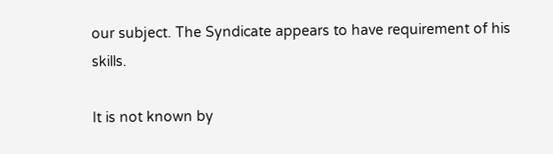our subject. The Syndicate appears to have requirement of his skills.

It is not known by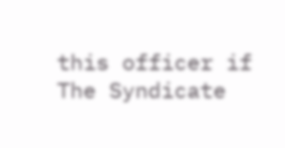this officer if The Syndicate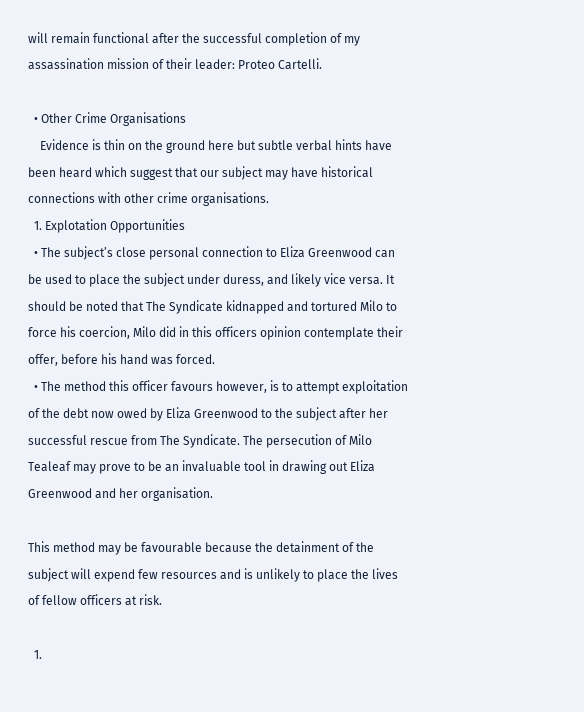will remain functional after the successful completion of my assassination mission of their leader: Proteo Cartelli.

  • Other Crime Organisations
    Evidence is thin on the ground here but subtle verbal hints have been heard which suggest that our subject may have historical connections with other crime organisations.
  1. Explotation Opportunities
  • The subject’s close personal connection to Eliza Greenwood can be used to place the subject under duress, and likely vice versa. It should be noted that The Syndicate kidnapped and tortured Milo to force his coercion, Milo did in this officers opinion contemplate their offer, before his hand was forced.
  • The method this officer favours however, is to attempt exploitation of the debt now owed by Eliza Greenwood to the subject after her successful rescue from The Syndicate. The persecution of Milo Tealeaf may prove to be an invaluable tool in drawing out Eliza Greenwood and her organisation.

This method may be favourable because the detainment of the subject will expend few resources and is unlikely to place the lives of fellow officers at risk.

  1.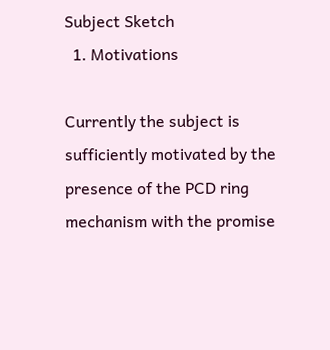Subject Sketch
  1. Motivations

Currently the subject is sufficiently motivated by the presence of the PCD ring mechanism with the promise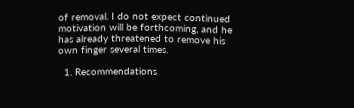of removal. I do not expect continued motivation will be forthcoming, and he has already threatened to remove his own finger several times.

  1. Recommendations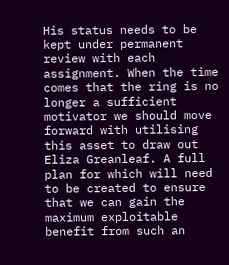His status needs to be kept under permanent review with each assignment. When the time comes that the ring is no longer a sufficient motivator we should move forward with utilising this asset to draw out Eliza Greanleaf. A full plan for which will need to be created to ensure that we can gain the maximum exploitable benefit from such an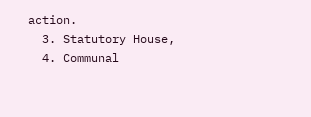action.
  3. Statutory House,
  4. Communal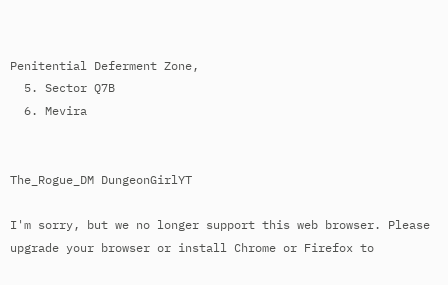Penitential Deferment Zone,
  5. Sector Q7B
  6. Mevira


The_Rogue_DM DungeonGirlYT

I'm sorry, but we no longer support this web browser. Please upgrade your browser or install Chrome or Firefox to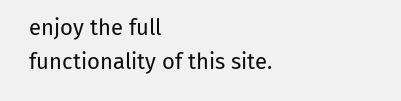enjoy the full functionality of this site.